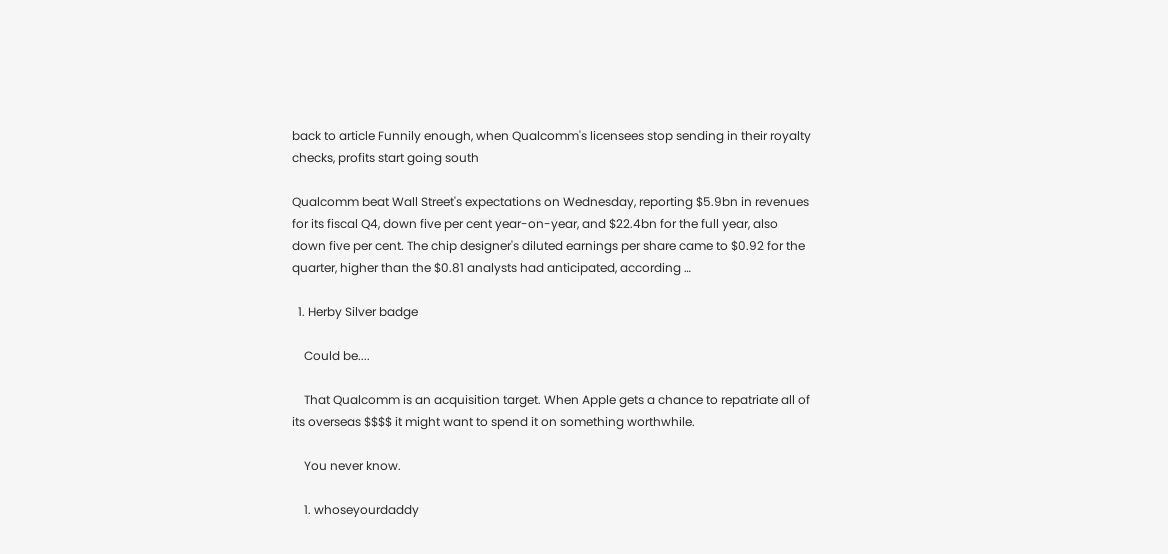back to article Funnily enough, when Qualcomm's licensees stop sending in their royalty checks, profits start going south

Qualcomm beat Wall Street's expectations on Wednesday, reporting $5.9bn in revenues for its fiscal Q4, down five per cent year-on-year, and $22.4bn for the full year, also down five per cent. The chip designer's diluted earnings per share came to $0.92 for the quarter, higher than the $0.81 analysts had anticipated, according …

  1. Herby Silver badge

    Could be....

    That Qualcomm is an acquisition target. When Apple gets a chance to repatriate all of its overseas $$$$ it might want to spend it on something worthwhile.

    You never know.

    1. whoseyourdaddy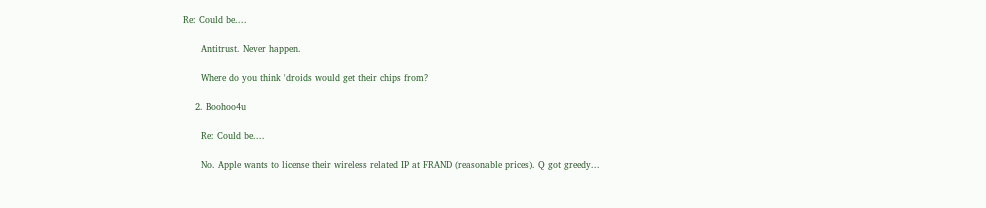Re: Could be....

      Antitrust. Never happen.

      Where do you think 'droids would get their chips from?

    2. Boohoo4u

      Re: Could be....

      No. Apple wants to license their wireless related IP at FRAND (reasonable prices). Q got greedy...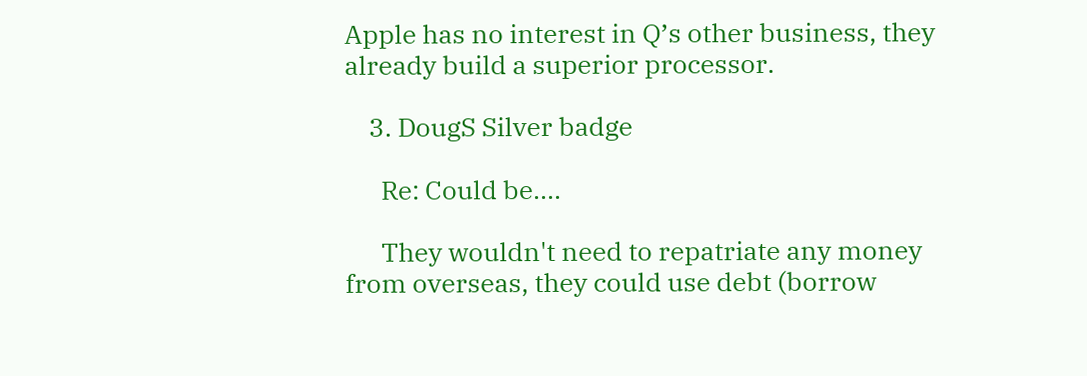Apple has no interest in Q’s other business, they already build a superior processor.

    3. DougS Silver badge

      Re: Could be....

      They wouldn't need to repatriate any money from overseas, they could use debt (borrow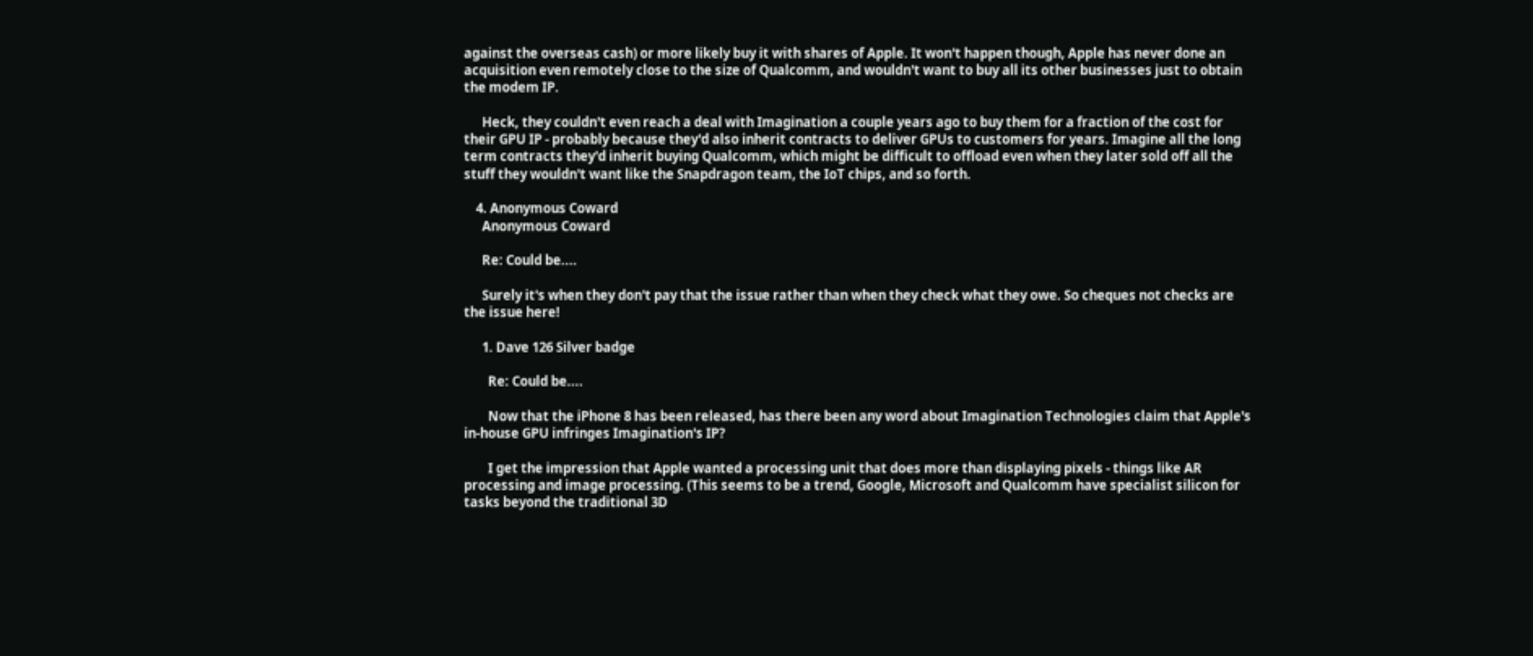against the overseas cash) or more likely buy it with shares of Apple. It won't happen though, Apple has never done an acquisition even remotely close to the size of Qualcomm, and wouldn't want to buy all its other businesses just to obtain the modem IP.

      Heck, they couldn't even reach a deal with Imagination a couple years ago to buy them for a fraction of the cost for their GPU IP - probably because they'd also inherit contracts to deliver GPUs to customers for years. Imagine all the long term contracts they'd inherit buying Qualcomm, which might be difficult to offload even when they later sold off all the stuff they wouldn't want like the Snapdragon team, the IoT chips, and so forth.

    4. Anonymous Coward
      Anonymous Coward

      Re: Could be....

      Surely it's when they don't pay that the issue rather than when they check what they owe. So cheques not checks are the issue here!

      1. Dave 126 Silver badge

        Re: Could be....

        Now that the iPhone 8 has been released, has there been any word about Imagination Technologies claim that Apple's in-house GPU infringes Imagination's IP?

        I get the impression that Apple wanted a processing unit that does more than displaying pixels - things like AR processing and image processing. (This seems to be a trend, Google, Microsoft and Qualcomm have specialist silicon for tasks beyond the traditional 3D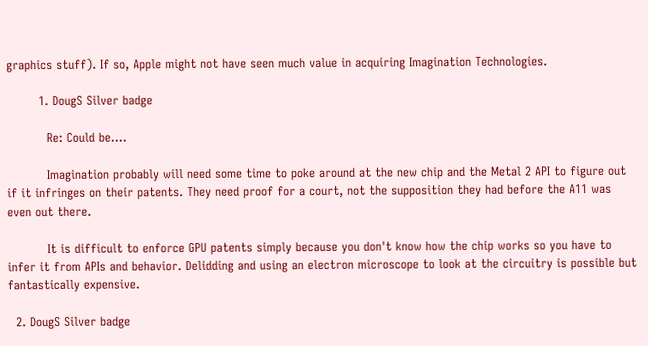graphics stuff). If so, Apple might not have seen much value in acquiring Imagination Technologies.

        1. DougS Silver badge

          Re: Could be....

          Imagination probably will need some time to poke around at the new chip and the Metal 2 API to figure out if it infringes on their patents. They need proof for a court, not the supposition they had before the A11 was even out there.

          It is difficult to enforce GPU patents simply because you don't know how the chip works so you have to infer it from APIs and behavior. Delidding and using an electron microscope to look at the circuitry is possible but fantastically expensive.

  2. DougS Silver badge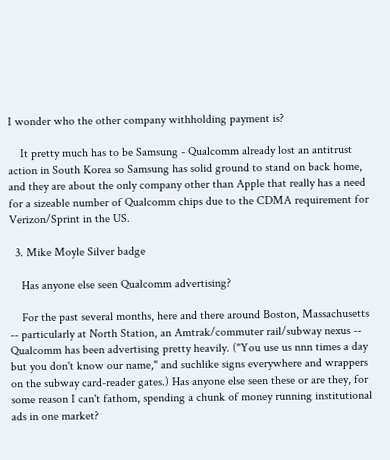I wonder who the other company withholding payment is?

    It pretty much has to be Samsung - Qualcomm already lost an antitrust action in South Korea so Samsung has solid ground to stand on back home, and they are about the only company other than Apple that really has a need for a sizeable number of Qualcomm chips due to the CDMA requirement for Verizon/Sprint in the US.

  3. Mike Moyle Silver badge

    Has anyone else seen Qualcomm advertising?

    For the past several months, here and there around Boston, Massachusetts -- particularly at North Station, an Amtrak/commuter rail/subway nexus -- Qualcomm has been advertising pretty heavily. ("You use us nnn times a day but you don't know our name," and suchlike signs everywhere and wrappers on the subway card-reader gates.) Has anyone else seen these or are they, for some reason I can't fathom, spending a chunk of money running institutional ads in one market?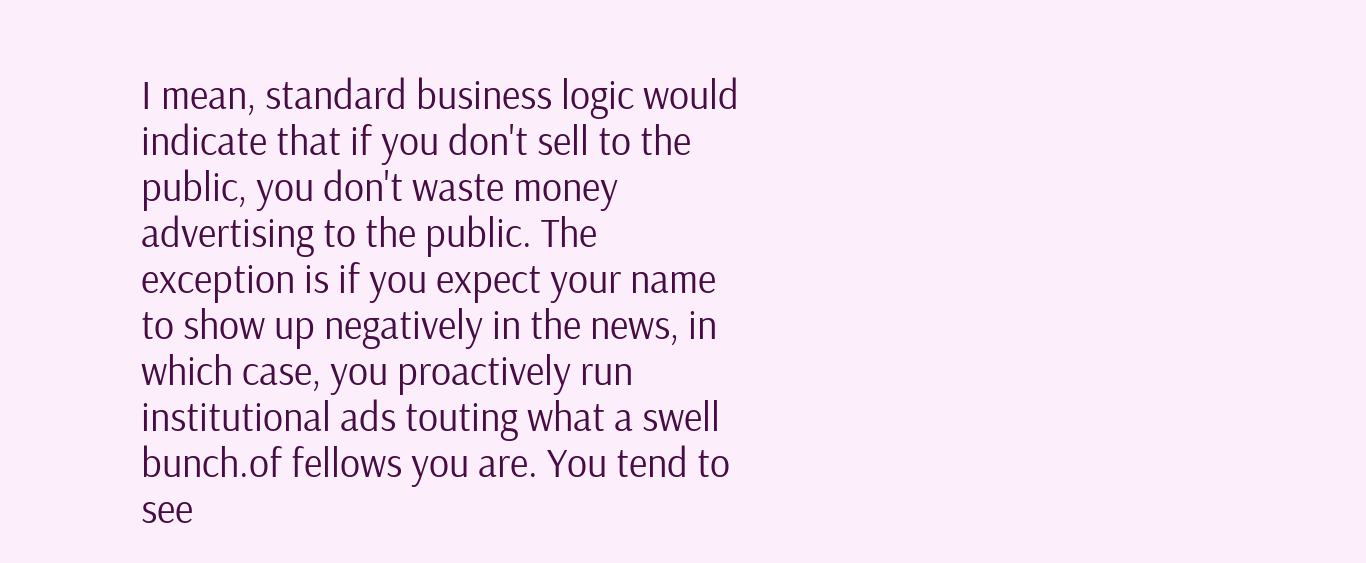I mean, standard business logic would indicate that if you don't sell to the public, you don't waste money advertising to the public. The exception is if you expect your name to show up negatively in the news, in which case, you proactively run institutional ads touting what a swell bunch.of fellows you are. You tend to see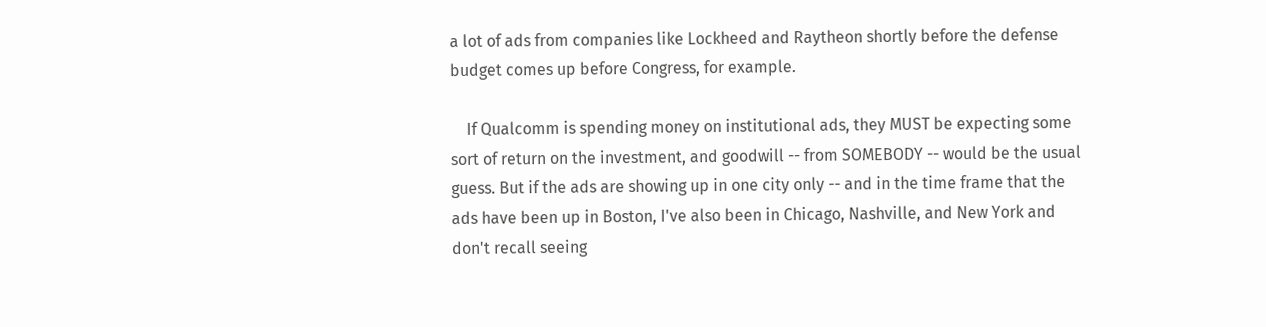a lot of ads from companies like Lockheed and Raytheon shortly before the defense budget comes up before Congress, for example.

    If Qualcomm is spending money on institutional ads, they MUST be expecting some sort of return on the investment, and goodwill -- from SOMEBODY -- would be the usual guess. But if the ads are showing up in one city only -- and in the time frame that the ads have been up in Boston, I've also been in Chicago, Nashville, and New York and don't recall seeing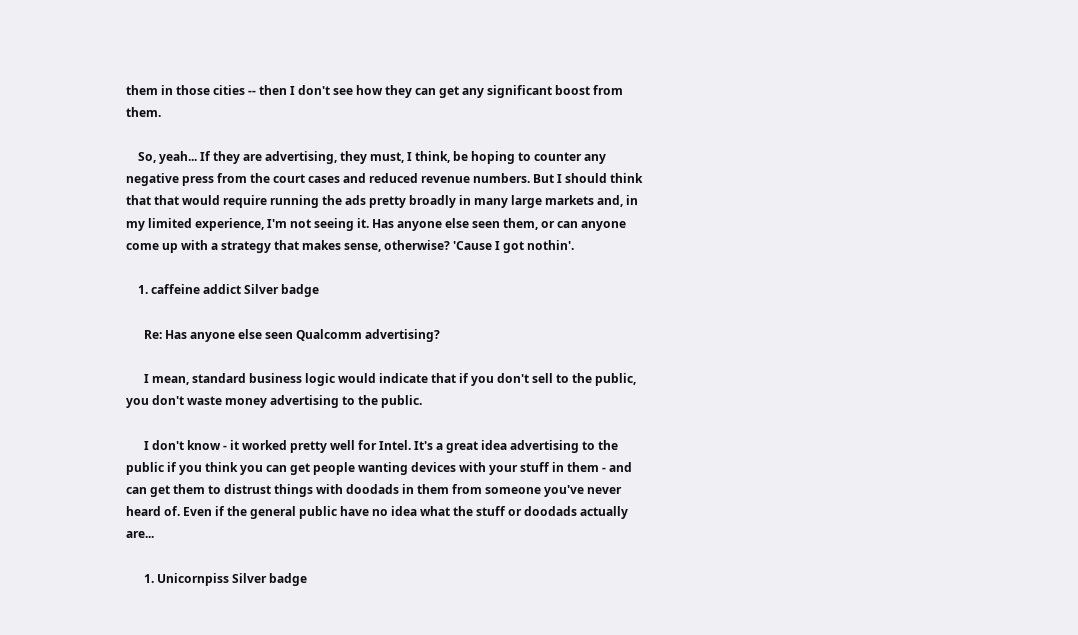them in those cities -- then I don't see how they can get any significant boost from them.

    So, yeah... If they are advertising, they must, I think, be hoping to counter any negative press from the court cases and reduced revenue numbers. But I should think that that would require running the ads pretty broadly in many large markets and, in my limited experience, I'm not seeing it. Has anyone else seen them, or can anyone come up with a strategy that makes sense, otherwise? 'Cause I got nothin'.

    1. caffeine addict Silver badge

      Re: Has anyone else seen Qualcomm advertising?

      I mean, standard business logic would indicate that if you don't sell to the public, you don't waste money advertising to the public.

      I don't know - it worked pretty well for Intel. It's a great idea advertising to the public if you think you can get people wanting devices with your stuff in them - and can get them to distrust things with doodads in them from someone you've never heard of. Even if the general public have no idea what the stuff or doodads actually are...

      1. Unicornpiss Silver badge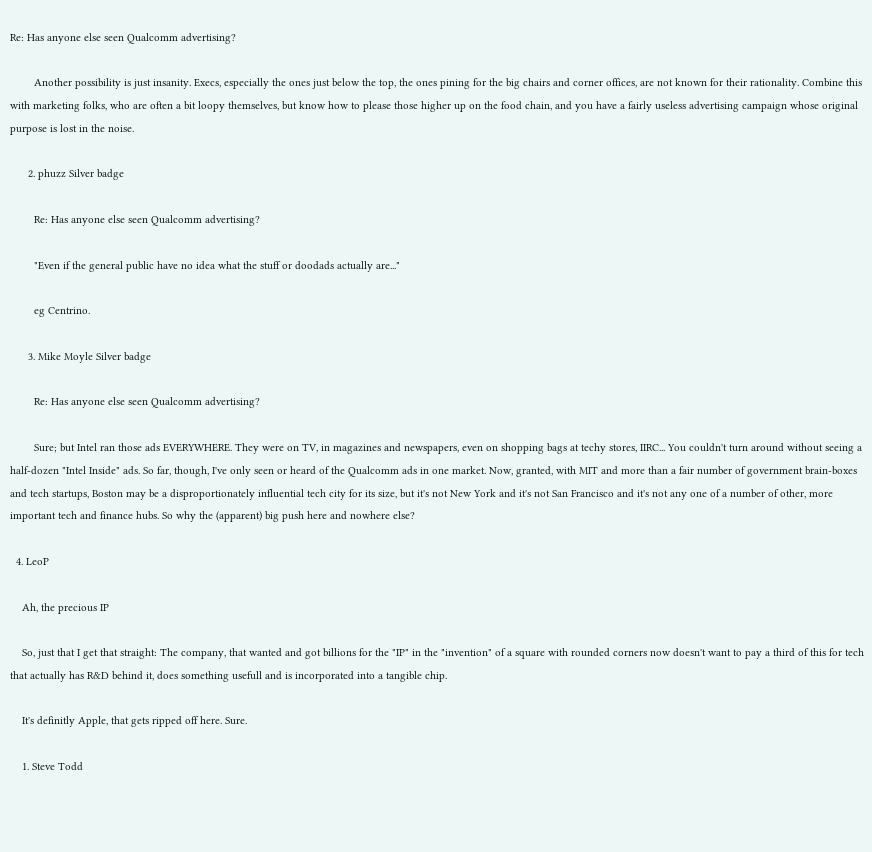Re: Has anyone else seen Qualcomm advertising?

        Another possibility is just insanity. Execs, especially the ones just below the top, the ones pining for the big chairs and corner offices, are not known for their rationality. Combine this with marketing folks, who are often a bit loopy themselves, but know how to please those higher up on the food chain, and you have a fairly useless advertising campaign whose original purpose is lost in the noise.

      2. phuzz Silver badge

        Re: Has anyone else seen Qualcomm advertising?

        "Even if the general public have no idea what the stuff or doodads actually are..."

        eg Centrino.

      3. Mike Moyle Silver badge

        Re: Has anyone else seen Qualcomm advertising?

        Sure; but Intel ran those ads EVERYWHERE. They were on TV, in magazines and newspapers, even on shopping bags at techy stores, IIRC... You couldn't turn around without seeing a half-dozen "Intel Inside" ads. So far, though, I've only seen or heard of the Qualcomm ads in one market. Now, granted, with MIT and more than a fair number of government brain-boxes and tech startups, Boston may be a disproportionately influential tech city for its size, but it's not New York and it's not San Francisco and it's not any one of a number of other, more important tech and finance hubs. So why the (apparent) big push here and nowhere else?

  4. LeoP

    Ah, the precious IP

    So, just that I get that straight: The company, that wanted and got billions for the "IP" in the "invention" of a square with rounded corners now doesn't want to pay a third of this for tech that actually has R&D behind it, does something usefull and is incorporated into a tangible chip.

    It's definitly Apple, that gets ripped off here. Sure.

    1. Steve Todd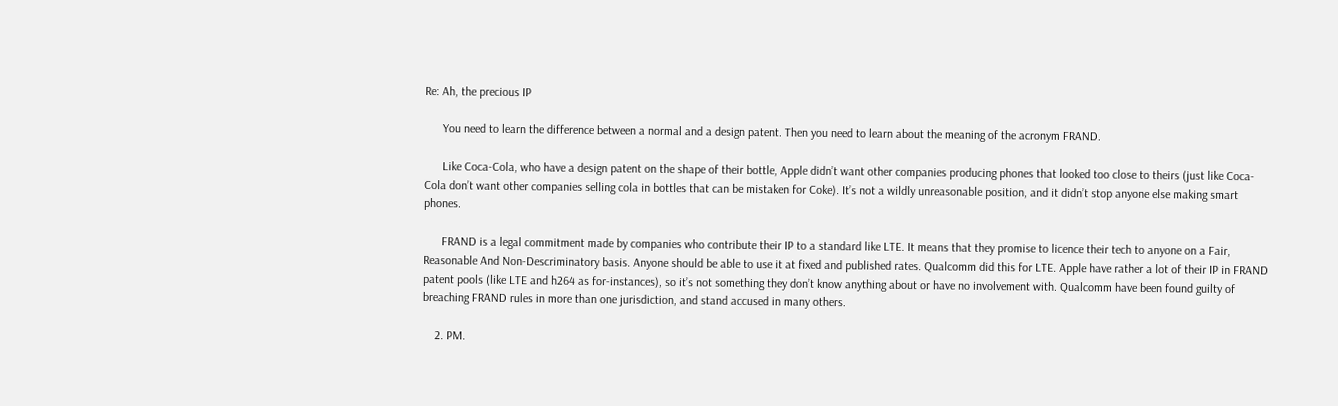Re: Ah, the precious IP

      You need to learn the difference between a normal and a design patent. Then you need to learn about the meaning of the acronym FRAND.

      Like Coca-Cola, who have a design patent on the shape of their bottle, Apple didn’t want other companies producing phones that looked too close to theirs (just like Coca-Cola don’t want other companies selling cola in bottles that can be mistaken for Coke). It’s not a wildly unreasonable position, and it didn’t stop anyone else making smart phones.

      FRAND is a legal commitment made by companies who contribute their IP to a standard like LTE. It means that they promise to licence their tech to anyone on a Fair, Reasonable And Non-Descriminatory basis. Anyone should be able to use it at fixed and published rates. Qualcomm did this for LTE. Apple have rather a lot of their IP in FRAND patent pools (like LTE and h264 as for-instances), so it’s not something they don’t know anything about or have no involvement with. Qualcomm have been found guilty of breaching FRAND rules in more than one jurisdiction, and stand accused in many others.

    2. PM.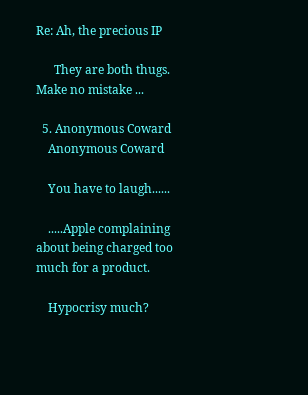Re: Ah, the precious IP

      They are both thugs. Make no mistake ...

  5. Anonymous Coward
    Anonymous Coward

    You have to laugh......

    .....Apple complaining about being charged too much for a product.

    Hypocrisy much?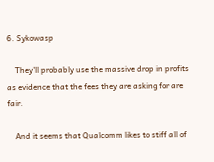6. Sykowasp

    They'll probably use the massive drop in profits as evidence that the fees they are asking for are fair.

    And it seems that Qualcomm likes to stiff all of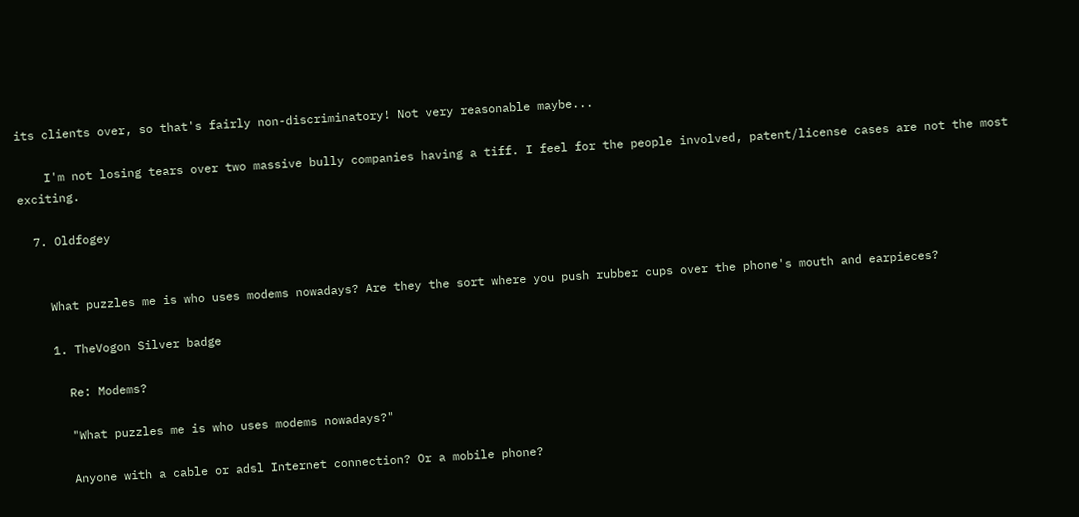its clients over, so that's fairly non-discriminatory! Not very reasonable maybe...

    I'm not losing tears over two massive bully companies having a tiff. I feel for the people involved, patent/license cases are not the most exciting.

  7. Oldfogey


    What puzzles me is who uses modems nowadays? Are they the sort where you push rubber cups over the phone's mouth and earpieces?

    1. TheVogon Silver badge

      Re: Modems?

      "What puzzles me is who uses modems nowadays?"

      Anyone with a cable or adsl Internet connection? Or a mobile phone?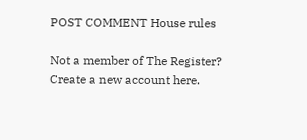POST COMMENT House rules

Not a member of The Register? Create a new account here.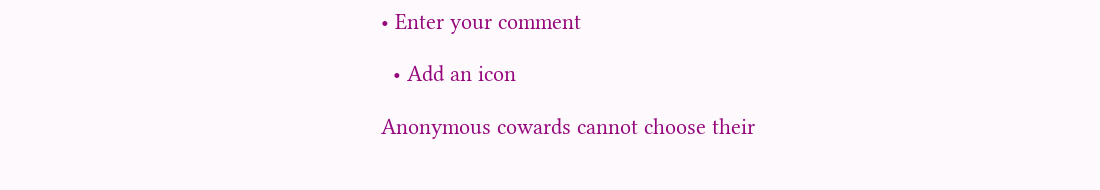• Enter your comment

  • Add an icon

Anonymous cowards cannot choose their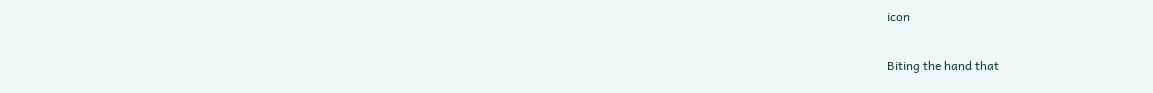icon

Biting the hand that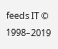feeds IT © 1998–2019